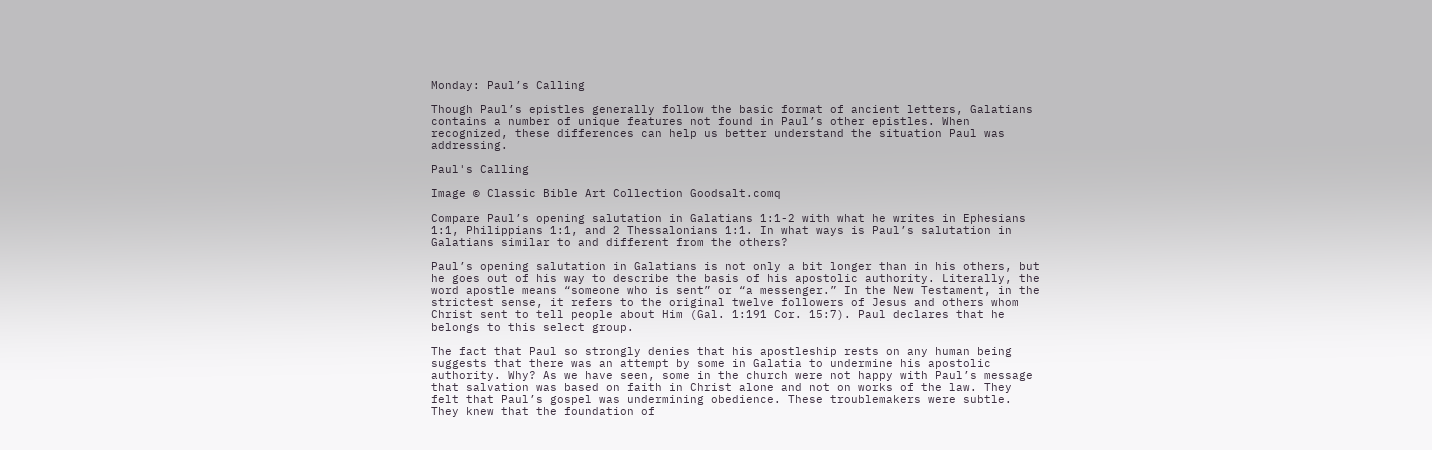Monday: Paul’s Calling

Though Paul’s epistles generally follow the basic format of ancient letters, Galatians contains a number of unique features not found in Paul’s other epistles. When recognized, these differences can help us better understand the situation Paul was addressing.

Paul's Calling

Image © Classic Bible Art Collection Goodsalt.comq

Compare Paul’s opening salutation in Galatians 1:1-2 with what he writes in Ephesians 1:1, Philippians 1:1, and 2 Thessalonians 1:1. In what ways is Paul’s salutation in Galatians similar to and different from the others?

Paul’s opening salutation in Galatians is not only a bit longer than in his others, but he goes out of his way to describe the basis of his apostolic authority. Literally, the word apostle means “someone who is sent” or “a messenger.” In the New Testament, in the strictest sense, it refers to the original twelve followers of Jesus and others whom Christ sent to tell people about Him (Gal. 1:191 Cor. 15:7). Paul declares that he belongs to this select group.

The fact that Paul so strongly denies that his apostleship rests on any human being suggests that there was an attempt by some in Galatia to undermine his apostolic authority. Why? As we have seen, some in the church were not happy with Paul’s message that salvation was based on faith in Christ alone and not on works of the law. They felt that Paul’s gospel was undermining obedience. These troublemakers were subtle. They knew that the foundation of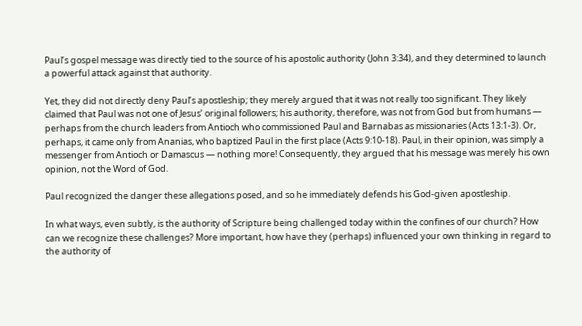Paul’s gospel message was directly tied to the source of his apostolic authority (John 3:34), and they determined to launch a powerful attack against that authority.

Yet, they did not directly deny Paul’s apostleship; they merely argued that it was not really too significant. They likely claimed that Paul was not one of Jesus’ original followers; his authority, therefore, was not from God but from humans — perhaps from the church leaders from Antioch who commissioned Paul and Barnabas as missionaries (Acts 13:1-3). Or, perhaps, it came only from Ananias, who baptized Paul in the first place (Acts 9:10-18). Paul, in their opinion, was simply a messenger from Antioch or Damascus — nothing more! Consequently, they argued that his message was merely his own opinion, not the Word of God.

Paul recognized the danger these allegations posed, and so he immediately defends his God-given apostleship.

In what ways, even subtly, is the authority of Scripture being challenged today within the confines of our church? How can we recognize these challenges? More important, how have they (perhaps) influenced your own thinking in regard to the authority of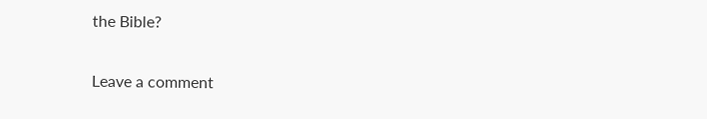the Bible?

Leave a comment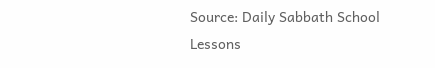Source: Daily Sabbath School Lessons